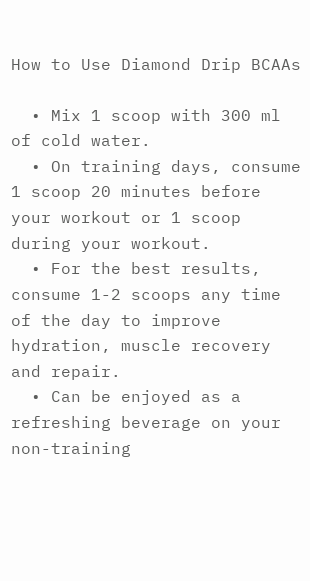How to Use Diamond Drip BCAAs

  • Mix 1 scoop with 300 ml of cold water.
  • On training days, consume 1 scoop 20 minutes before your workout or 1 scoop during your workout.
  • For the best results, consume 1-2 scoops any time of the day to improve hydration, muscle recovery and repair.
  • Can be enjoyed as a refreshing beverage on your non-training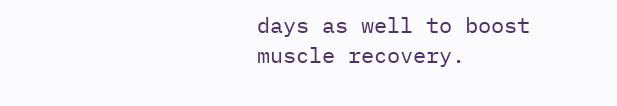days as well to boost muscle recovery.